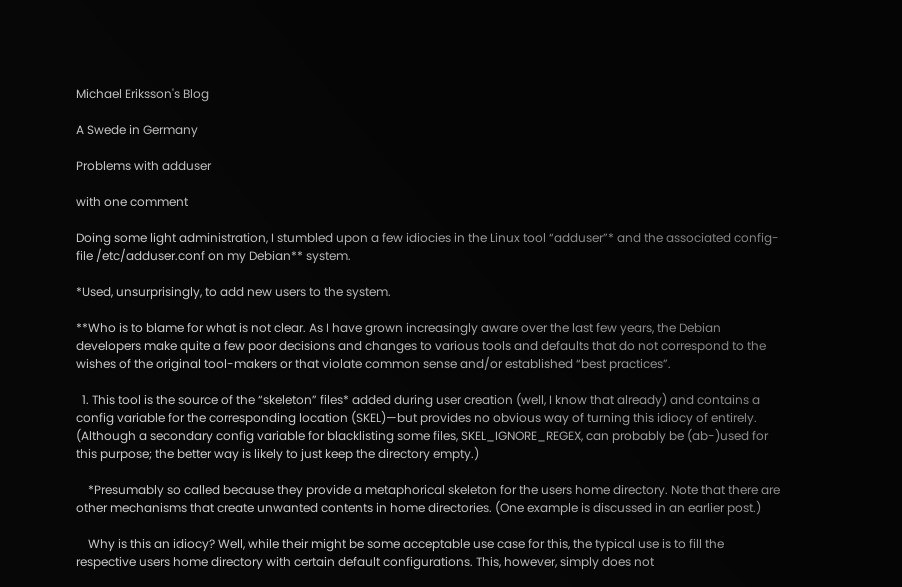Michael Eriksson's Blog

A Swede in Germany

Problems with adduser

with one comment

Doing some light administration, I stumbled upon a few idiocies in the Linux tool “adduser”* and the associated config-file /etc/adduser.conf on my Debian** system.

*Used, unsurprisingly, to add new users to the system.

**Who is to blame for what is not clear. As I have grown increasingly aware over the last few years, the Debian developers make quite a few poor decisions and changes to various tools and defaults that do not correspond to the wishes of the original tool-makers or that violate common sense and/or established “best practices”.

  1. This tool is the source of the “skeleton” files* added during user creation (well, I know that already) and contains a config variable for the corresponding location (SKEL)—but provides no obvious way of turning this idiocy of entirely. (Although a secondary config variable for blacklisting some files, SKEL_IGNORE_REGEX, can probably be (ab-)used for this purpose; the better way is likely to just keep the directory empty.)

    *Presumably so called because they provide a metaphorical skeleton for the users home directory. Note that there are other mechanisms that create unwanted contents in home directories. (One example is discussed in an earlier post.)

    Why is this an idiocy? Well, while their might be some acceptable use case for this, the typical use is to fill the respective users home directory with certain default configurations. This, however, simply does not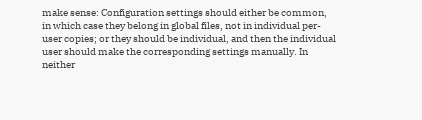make sense: Configuration settings should either be common, in which case they belong in global files, not in individual per-user copies; or they should be individual, and then the individual user should make the corresponding settings manually. In neither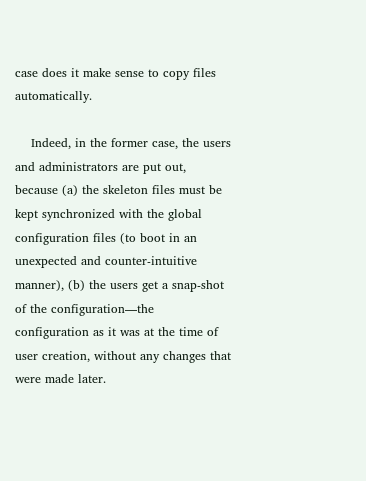case does it make sense to copy files automatically.

    Indeed, in the former case, the users and administrators are put out, because (a) the skeleton files must be kept synchronized with the global configuration files (to boot in an unexpected and counter-intuitive manner), (b) the users get a snap-shot of the configuration—the configuration as it was at the time of user creation, without any changes that were made later.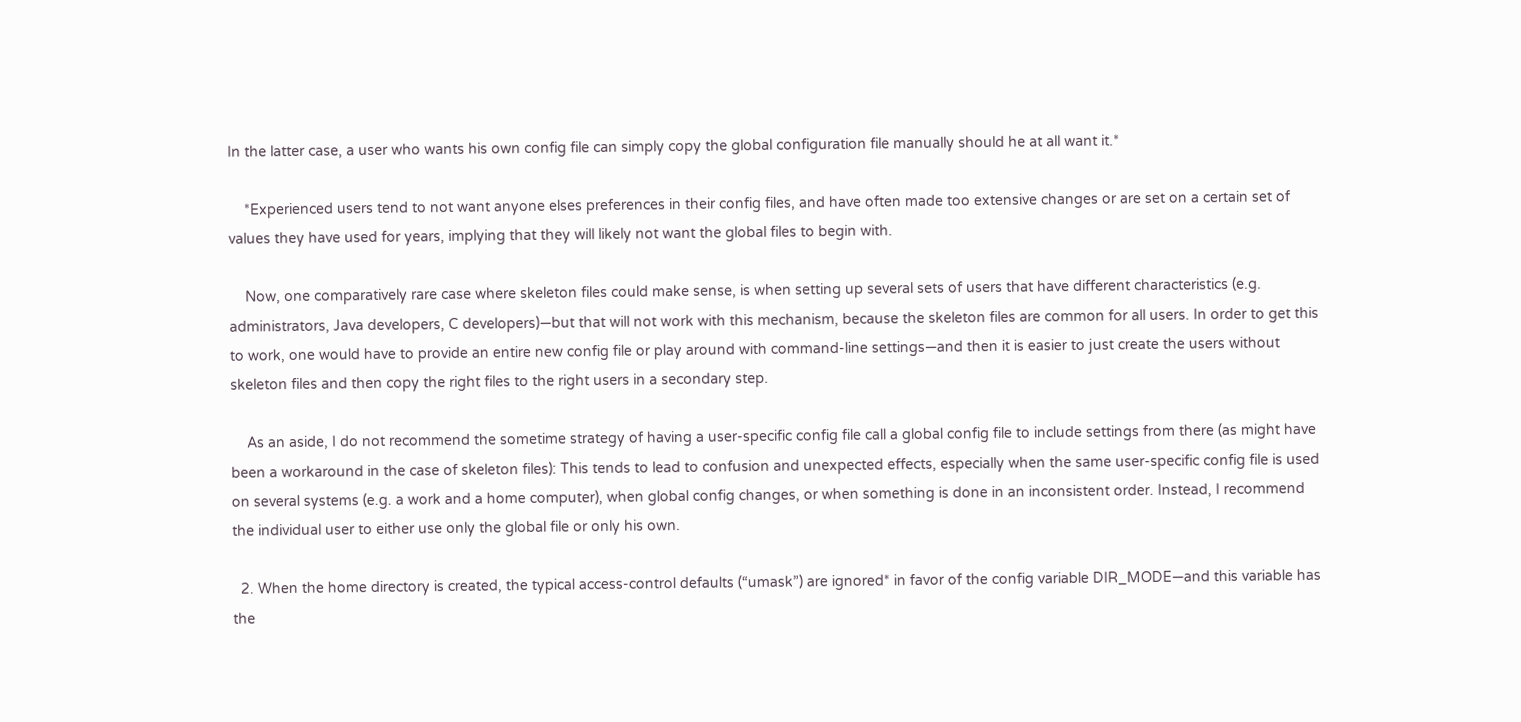In the latter case, a user who wants his own config file can simply copy the global configuration file manually should he at all want it.*

    *Experienced users tend to not want anyone elses preferences in their config files, and have often made too extensive changes or are set on a certain set of values they have used for years, implying that they will likely not want the global files to begin with.

    Now, one comparatively rare case where skeleton files could make sense, is when setting up several sets of users that have different characteristics (e.g. administrators, Java developers, C developers)—but that will not work with this mechanism, because the skeleton files are common for all users. In order to get this to work, one would have to provide an entire new config file or play around with command-line settings—and then it is easier to just create the users without skeleton files and then copy the right files to the right users in a secondary step.

    As an aside, I do not recommend the sometime strategy of having a user-specific config file call a global config file to include settings from there (as might have been a workaround in the case of skeleton files): This tends to lead to confusion and unexpected effects, especially when the same user-specific config file is used on several systems (e.g. a work and a home computer), when global config changes, or when something is done in an inconsistent order. Instead, I recommend the individual user to either use only the global file or only his own.

  2. When the home directory is created, the typical access-control defaults (“umask”) are ignored* in favor of the config variable DIR_MODE—and this variable has the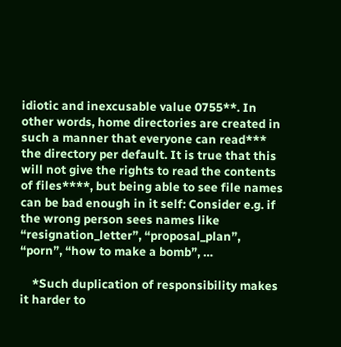idiotic and inexcusable value 0755**. In other words, home directories are created in such a manner that everyone can read*** the directory per default. It is true that this will not give the rights to read the contents of files****, but being able to see file names can be bad enough in it self: Consider e.g. if the wrong person sees names like “resignation_letter”, “proposal_plan”, “porn”, “how to make a bomb”, …

    *Such duplication of responsibility makes it harder to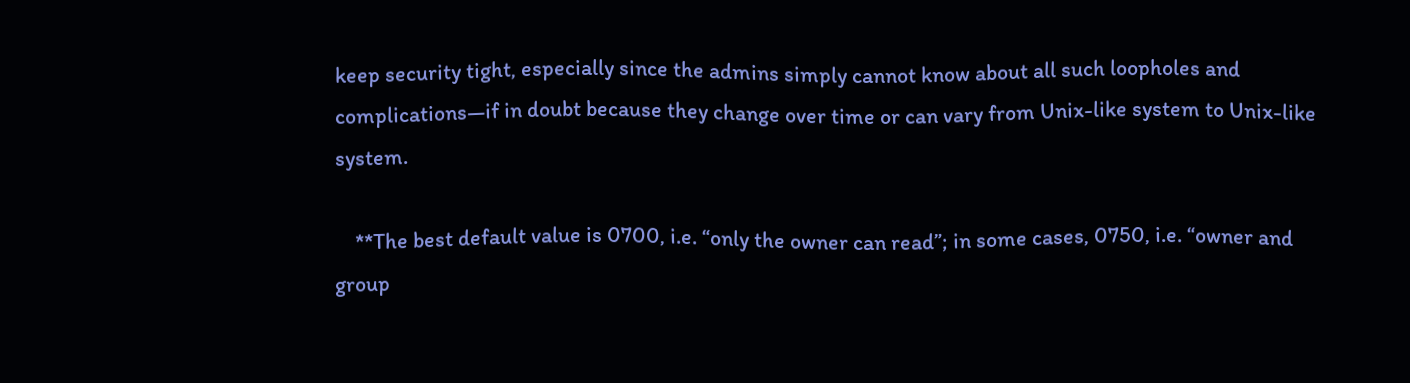keep security tight, especially since the admins simply cannot know about all such loopholes and complications—if in doubt because they change over time or can vary from Unix-like system to Unix-like system.

    **The best default value is 0700, i.e. “only the owner can read”; in some cases, 0750, i.e. “owner and group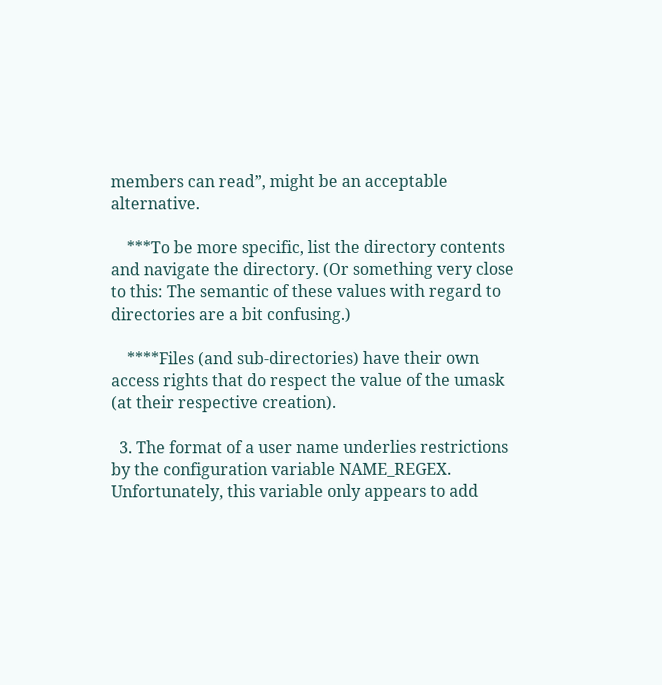members can read”, might be an acceptable alternative.

    ***To be more specific, list the directory contents and navigate the directory. (Or something very close to this: The semantic of these values with regard to directories are a bit confusing.)

    ****Files (and sub-directories) have their own access rights that do respect the value of the umask (at their respective creation).

  3. The format of a user name underlies restrictions by the configuration variable NAME_REGEX. Unfortunately, this variable only appears to add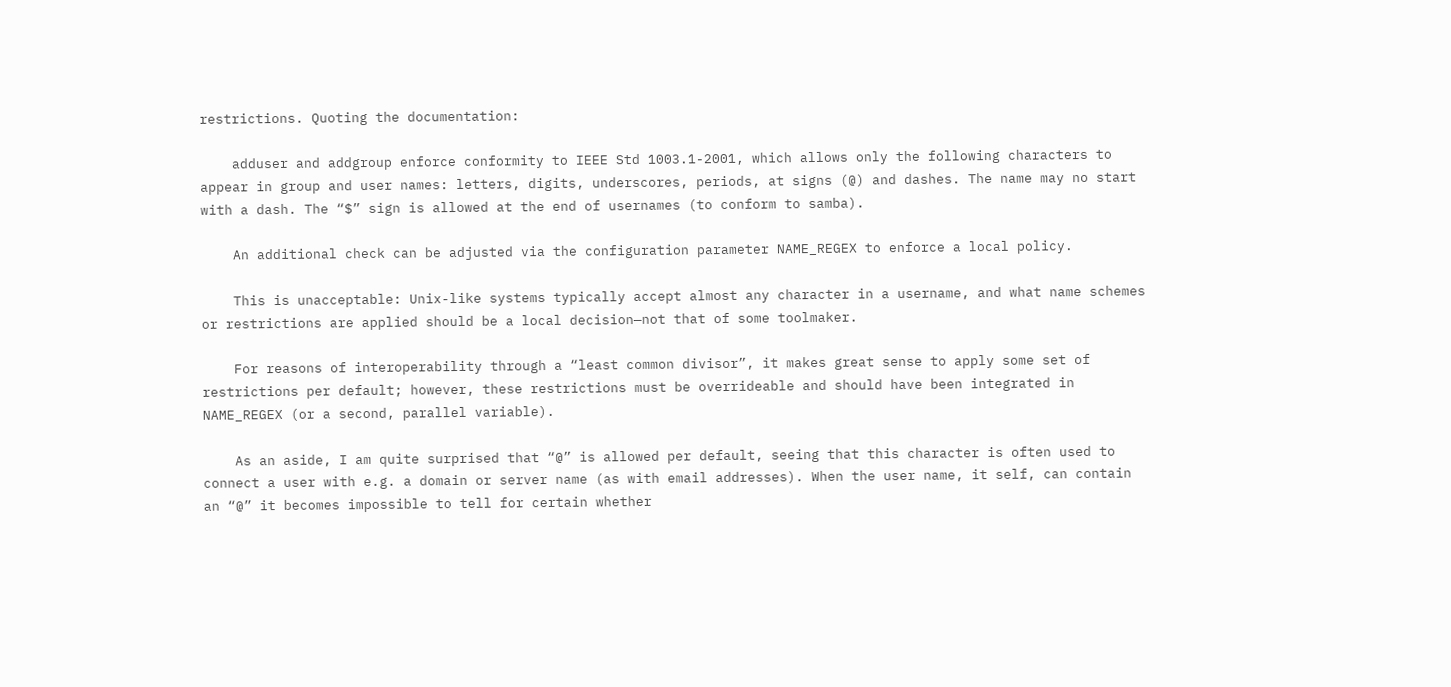restrictions. Quoting the documentation:

    adduser and addgroup enforce conformity to IEEE Std 1003.1-2001, which allows only the following characters to appear in group and user names: letters, digits, underscores, periods, at signs (@) and dashes. The name may no start with a dash. The “$” sign is allowed at the end of usernames (to conform to samba).

    An additional check can be adjusted via the configuration parameter NAME_REGEX to enforce a local policy.

    This is unacceptable: Unix-like systems typically accept almost any character in a username, and what name schemes or restrictions are applied should be a local decision—not that of some toolmaker.

    For reasons of interoperability through a “least common divisor”, it makes great sense to apply some set of restrictions per default; however, these restrictions must be overrideable and should have been integrated in NAME_REGEX (or a second, parallel variable).

    As an aside, I am quite surprised that “@” is allowed per default, seeing that this character is often used to connect a user with e.g. a domain or server name (as with email addresses). When the user name, it self, can contain an “@” it becomes impossible to tell for certain whether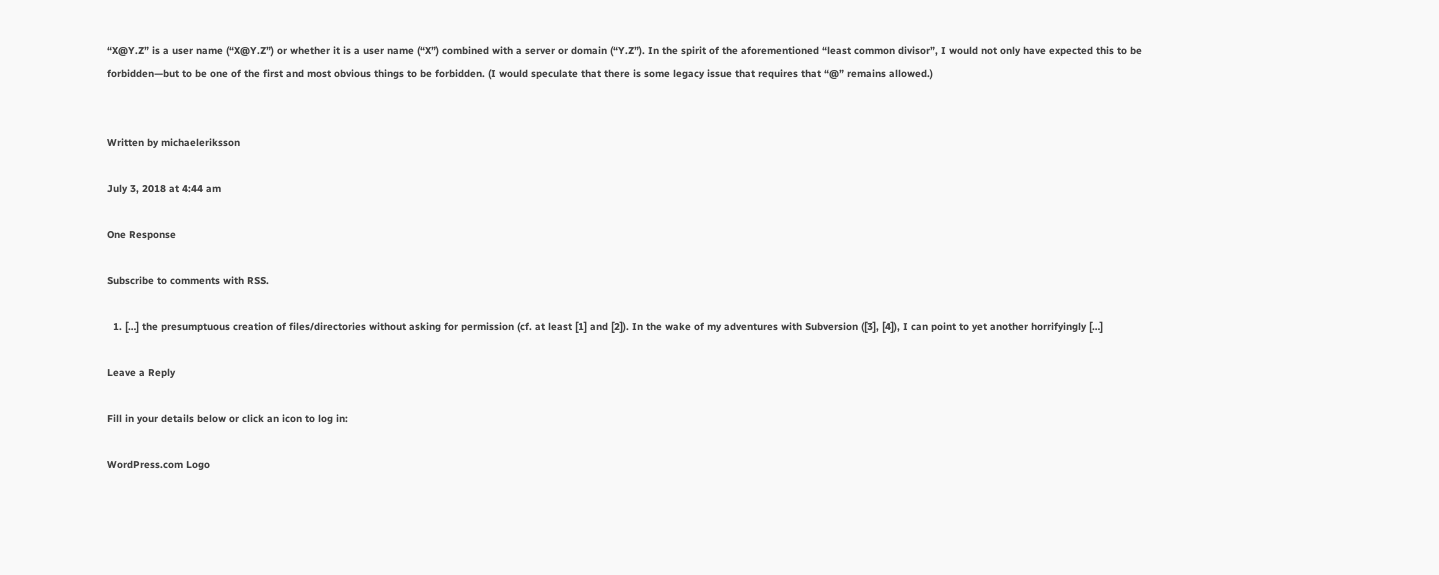“X@Y.Z” is a user name (“X@Y.Z”) or whether it is a user name (“X”) combined with a server or domain (“Y.Z”). In the spirit of the aforementioned “least common divisor”, I would not only have expected this to be forbidden—but to be one of the first and most obvious things to be forbidden. (I would speculate that there is some legacy issue that requires that “@” remains allowed.)


Written by michaeleriksson

July 3, 2018 at 4:44 am

One Response

Subscribe to comments with RSS.

  1. […] the presumptuous creation of files/directories without asking for permission (cf. at least [1] and [2]). In the wake of my adventures with Subversion ([3], [4]), I can point to yet another horrifyingly […]

Leave a Reply

Fill in your details below or click an icon to log in:

WordPress.com Logo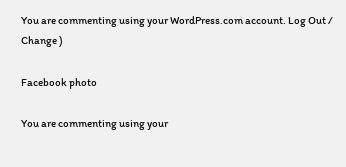You are commenting using your WordPress.com account. Log Out /  Change )

Facebook photo

You are commenting using your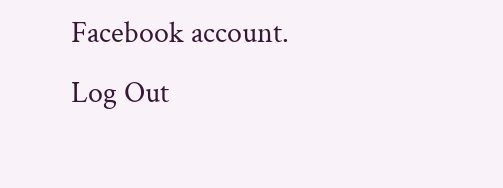Facebook account. Log Out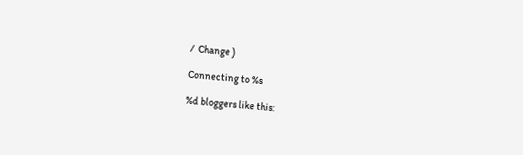/  Change )

Connecting to %s

%d bloggers like this: